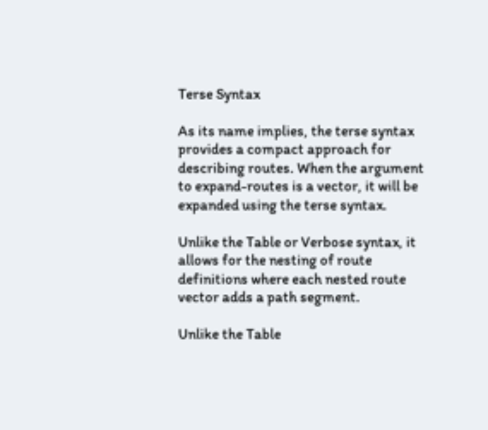Terse Syntax

As its name implies, the terse syntax provides a compact approach for describing routes. When the argument to expand-routes is a vector, it will be expanded using the terse syntax.

Unlike the Table or Verbose syntax, it allows for the nesting of route definitions where each nested route vector adds a path segment.

Unlike the Table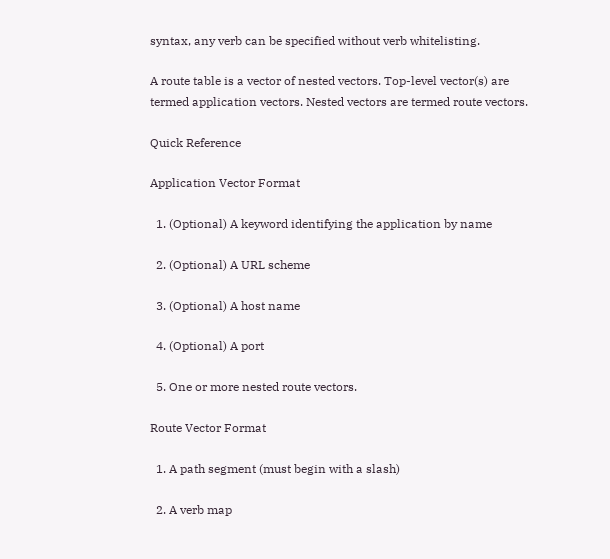syntax, any verb can be specified without verb whitelisting.

A route table is a vector of nested vectors. Top-level vector(s) are termed application vectors. Nested vectors are termed route vectors.

Quick Reference

Application Vector Format

  1. (Optional) A keyword identifying the application by name

  2. (Optional) A URL scheme

  3. (Optional) A host name

  4. (Optional) A port

  5. One or more nested route vectors.

Route Vector Format

  1. A path segment (must begin with a slash)

  2. A verb map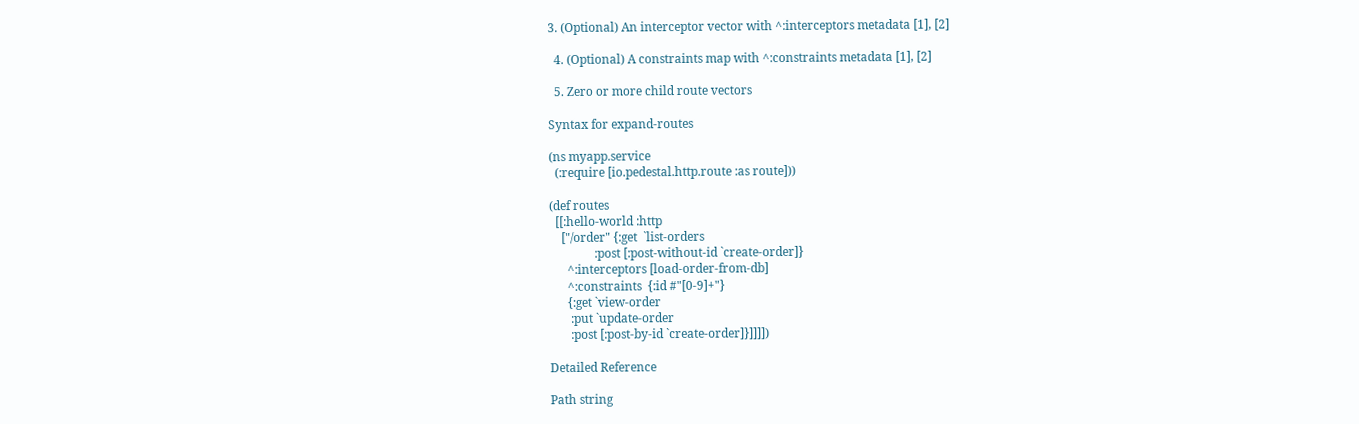3. (Optional) An interceptor vector with ^:interceptors metadata [1], [2]

  4. (Optional) A constraints map with ^:constraints metadata [1], [2]

  5. Zero or more child route vectors

Syntax for expand-routes

(ns myapp.service
  (:require [io.pedestal.http.route :as route]))

(def routes
  [[:hello-world :http
    ["/order" {:get  `list-orders
               :post [:post-without-id `create-order]}
      ^:interceptors [load-order-from-db]
      ^:constraints  {:id #"[0-9]+"}
      {:get `view-order
       :put `update-order
       :post [:post-by-id `create-order]}]]]])

Detailed Reference

Path string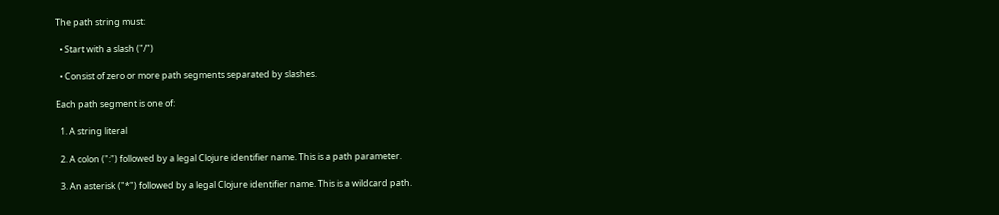The path string must:

  • Start with a slash ("/")

  • Consist of zero or more path segments separated by slashes.

Each path segment is one of:

  1. A string literal

  2. A colon (":") followed by a legal Clojure identifier name. This is a path parameter.

  3. An asterisk ("*") followed by a legal Clojure identifier name. This is a wildcard path.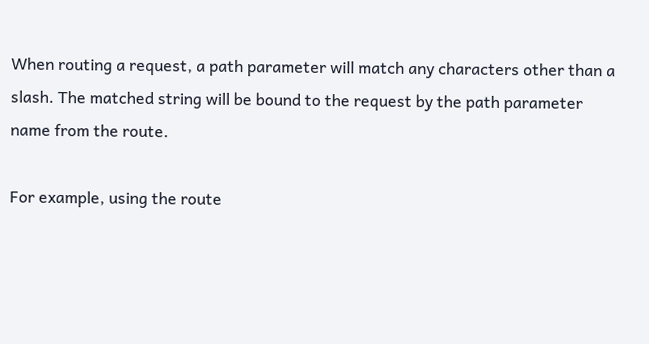When routing a request, a path parameter will match any characters other than a slash. The matched string will be bound to the request by the path parameter name from the route.

For example, using the route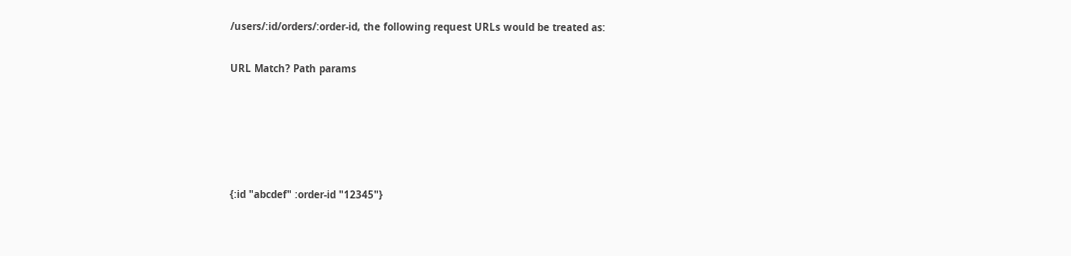/users/:id/orders/:order-id, the following request URLs would be treated as:

URL Match? Path params





{:id "abcdef" :order-id "12345"}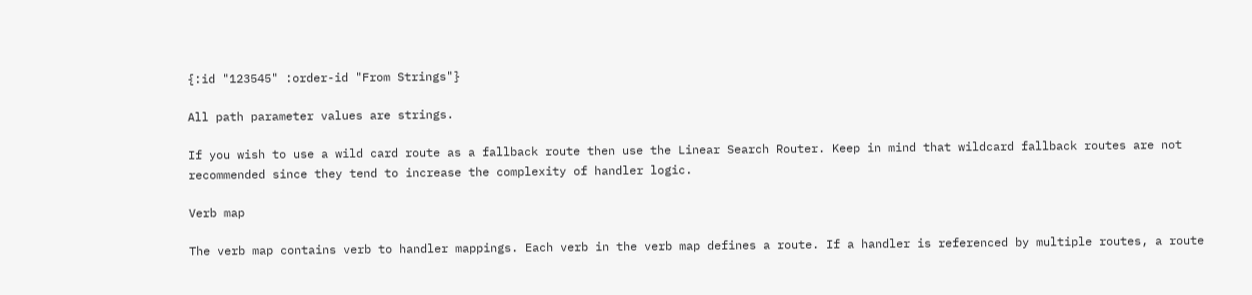{:id "123545" :order-id "From Strings"}

All path parameter values are strings.

If you wish to use a wild card route as a fallback route then use the Linear Search Router. Keep in mind that wildcard fallback routes are not recommended since they tend to increase the complexity of handler logic.

Verb map

The verb map contains verb to handler mappings. Each verb in the verb map defines a route. If a handler is referenced by multiple routes, a route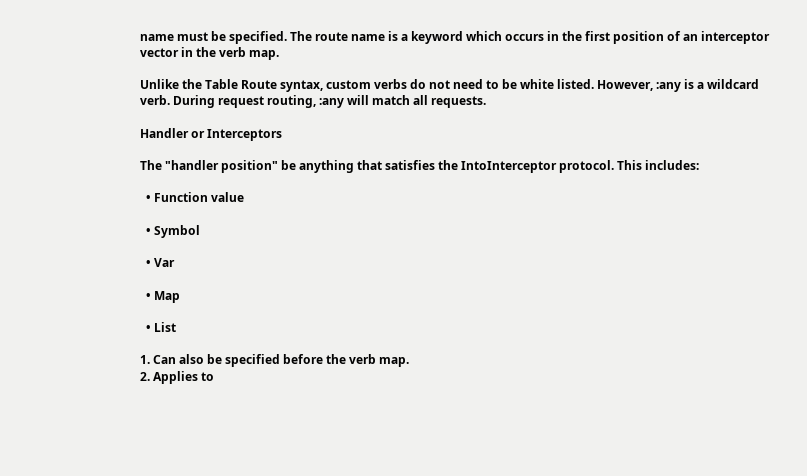name must be specified. The route name is a keyword which occurs in the first position of an interceptor vector in the verb map.

Unlike the Table Route syntax, custom verbs do not need to be white listed. However, :any is a wildcard verb. During request routing, :any will match all requests.

Handler or Interceptors

The "handler position" be anything that satisfies the IntoInterceptor protocol. This includes:

  • Function value

  • Symbol

  • Var

  • Map

  • List

1. Can also be specified before the verb map.
2. Applies to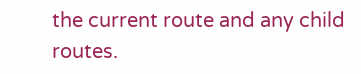the current route and any child routes.